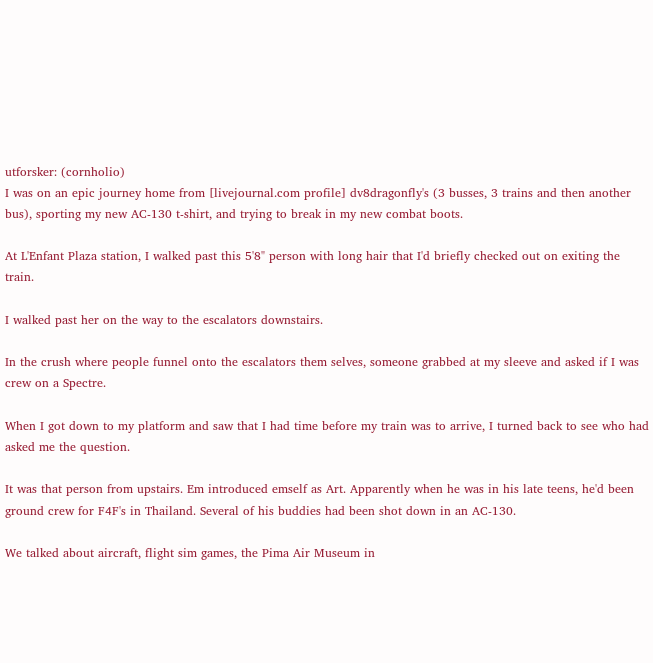utforsker: (cornholio)
I was on an epic journey home from [livejournal.com profile] dv8dragonfly's (3 busses, 3 trains and then another bus), sporting my new AC-130 t-shirt, and trying to break in my new combat boots.

At L'Enfant Plaza station, I walked past this 5'8" person with long hair that I'd briefly checked out on exiting the train.

I walked past her on the way to the escalators downstairs.

In the crush where people funnel onto the escalators them selves, someone grabbed at my sleeve and asked if I was crew on a Spectre.

When I got down to my platform and saw that I had time before my train was to arrive, I turned back to see who had asked me the question.

It was that person from upstairs. Em introduced emself as Art. Apparently when he was in his late teens, he'd been ground crew for F4F's in Thailand. Several of his buddies had been shot down in an AC-130.

We talked about aircraft, flight sim games, the Pima Air Museum in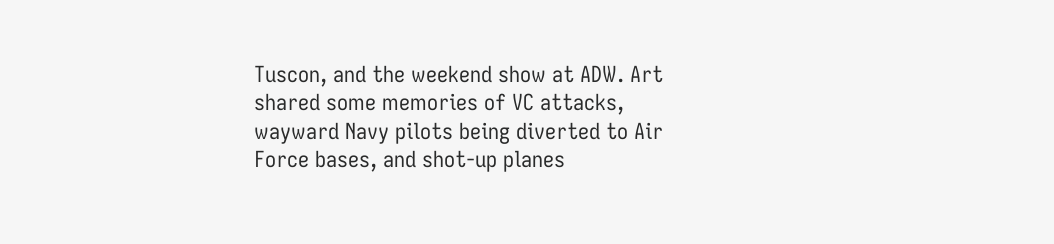Tuscon, and the weekend show at ADW. Art shared some memories of VC attacks, wayward Navy pilots being diverted to Air Force bases, and shot-up planes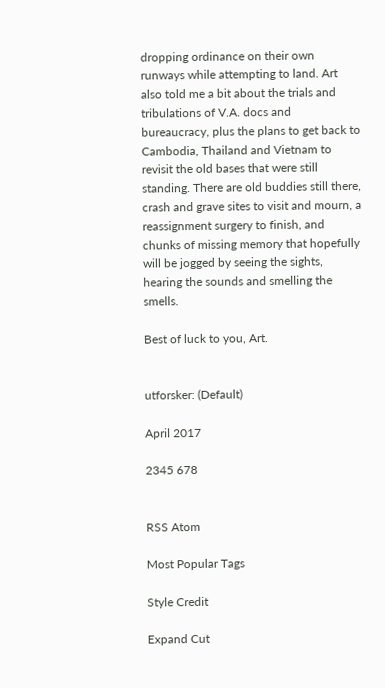dropping ordinance on their own runways while attempting to land. Art also told me a bit about the trials and tribulations of V.A. docs and bureaucracy, plus the plans to get back to Cambodia, Thailand and Vietnam to revisit the old bases that were still standing. There are old buddies still there, crash and grave sites to visit and mourn, a reassignment surgery to finish, and chunks of missing memory that hopefully will be jogged by seeing the sights, hearing the sounds and smelling the smells.

Best of luck to you, Art.


utforsker: (Default)

April 2017

2345 678


RSS Atom

Most Popular Tags

Style Credit

Expand Cut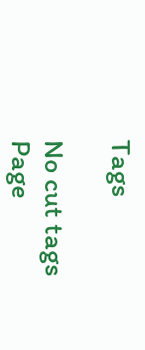Tags

No cut tags
Page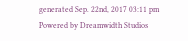generated Sep. 22nd, 2017 03:11 pm
Powered by Dreamwidth Studios